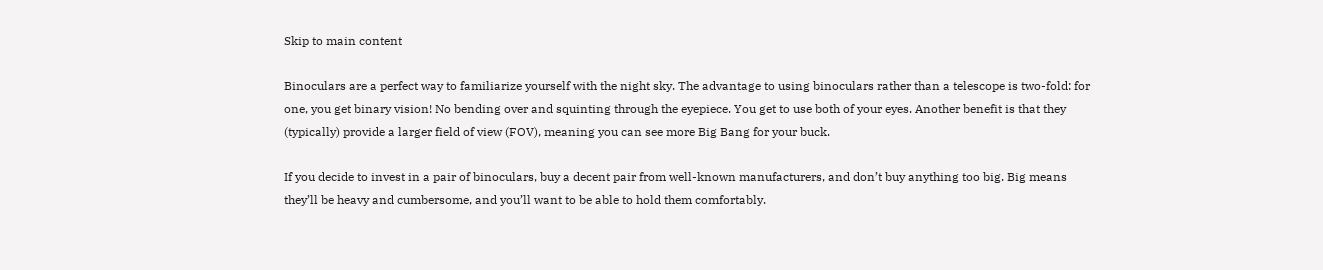Skip to main content

Binoculars are a perfect way to familiarize yourself with the night sky. The advantage to using binoculars rather than a telescope is two-fold: for one, you get binary vision! No bending over and squinting through the eyepiece. You get to use both of your eyes. Another benefit is that they (typically) provide a larger field of view (FOV), meaning you can see more Big Bang for your buck.

If you decide to invest in a pair of binoculars, buy a decent pair from well-known manufacturers, and don’t buy anything too big. Big means they’ll be heavy and cumbersome, and you’ll want to be able to hold them comfortably.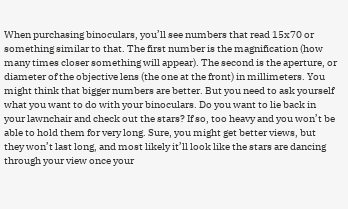When purchasing binoculars, you’ll see numbers that read 15x70 or something similar to that. The first number is the magnification (how many times closer something will appear). The second is the aperture, or diameter of the objective lens (the one at the front) in millimeters. You might think that bigger numbers are better. But you need to ask yourself what you want to do with your binoculars. Do you want to lie back in your lawnchair and check out the stars? If so, too heavy and you won’t be able to hold them for very long. Sure, you might get better views, but they won’t last long, and most likely it’ll look like the stars are dancing through your view once your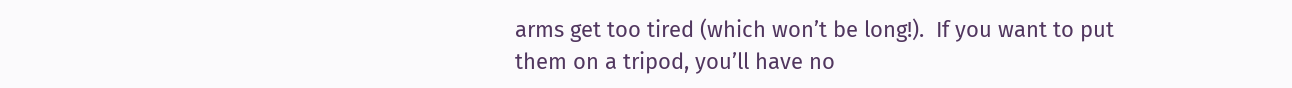arms get too tired (which won’t be long!).  If you want to put them on a tripod, you’ll have no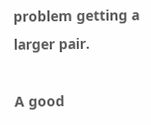problem getting a larger pair.

A good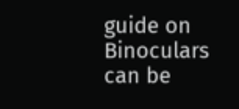guide on Binoculars can be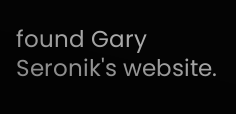found Gary Seronik's website.